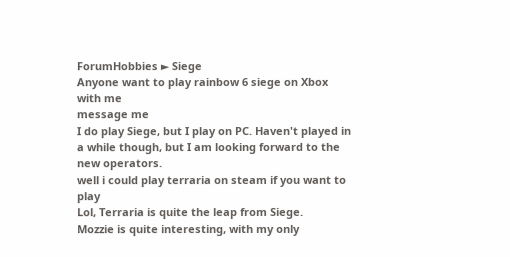ForumHobbies ► Siege
Anyone want to play rainbow 6 siege on Xbox with me
message me
I do play Siege, but I play on PC. Haven't played in a while though, but I am looking forward to the new operators.
well i could play terraria on steam if you want to play
Lol, Terraria is quite the leap from Siege.
Mozzie is quite interesting, with my only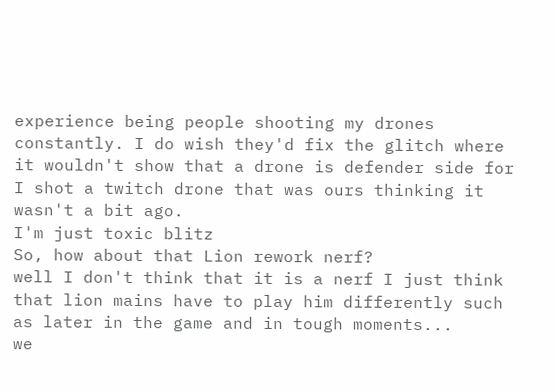experience being people shooting my drones constantly. I do wish they'd fix the glitch where it wouldn't show that a drone is defender side for I shot a twitch drone that was ours thinking it wasn't a bit ago.
I'm just toxic blitz
So, how about that Lion rework nerf?
well I don't think that it is a nerf I just think that lion mains have to play him differently such as later in the game and in tough moments...
we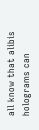all know that alibis holograms can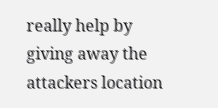really help by giving away the attackers location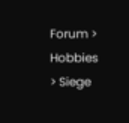Forum > Hobbies > Siege